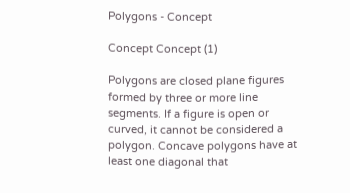Polygons - Concept

Concept Concept (1)

Polygons are closed plane figures formed by three or more line segments. If a figure is open or curved, it cannot be considered a polygon. Concave polygons have at least one diagonal that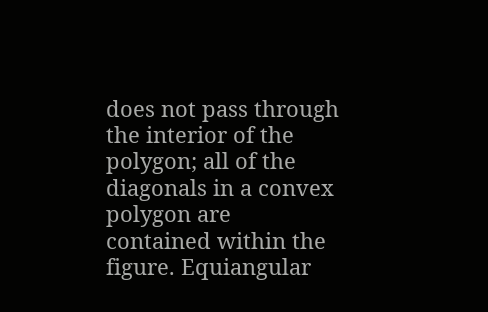does not pass through the interior of the polygon; all of the diagonals in a convex polygon are contained within the figure. Equiangular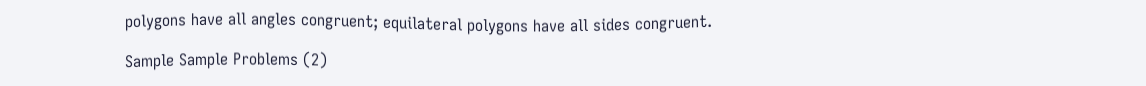polygons have all angles congruent; equilateral polygons have all sides congruent.

Sample Sample Problems (2)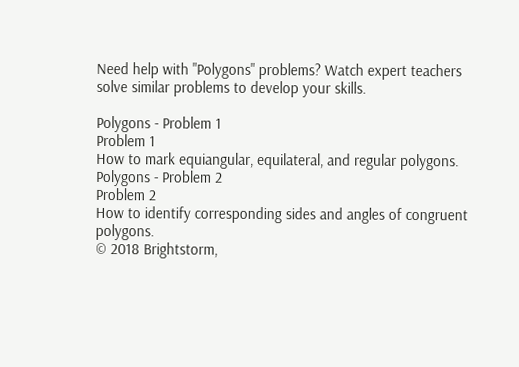Need help with "Polygons" problems? Watch expert teachers solve similar problems to develop your skills.

Polygons - Problem 1
Problem 1
How to mark equiangular, equilateral, and regular polygons.
Polygons - Problem 2
Problem 2
How to identify corresponding sides and angles of congruent polygons.
© 2018 Brightstorm,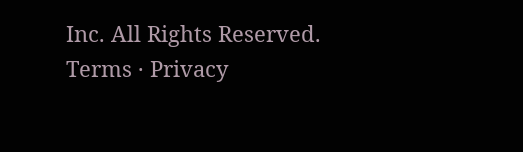Inc. All Rights Reserved. Terms · Privacy